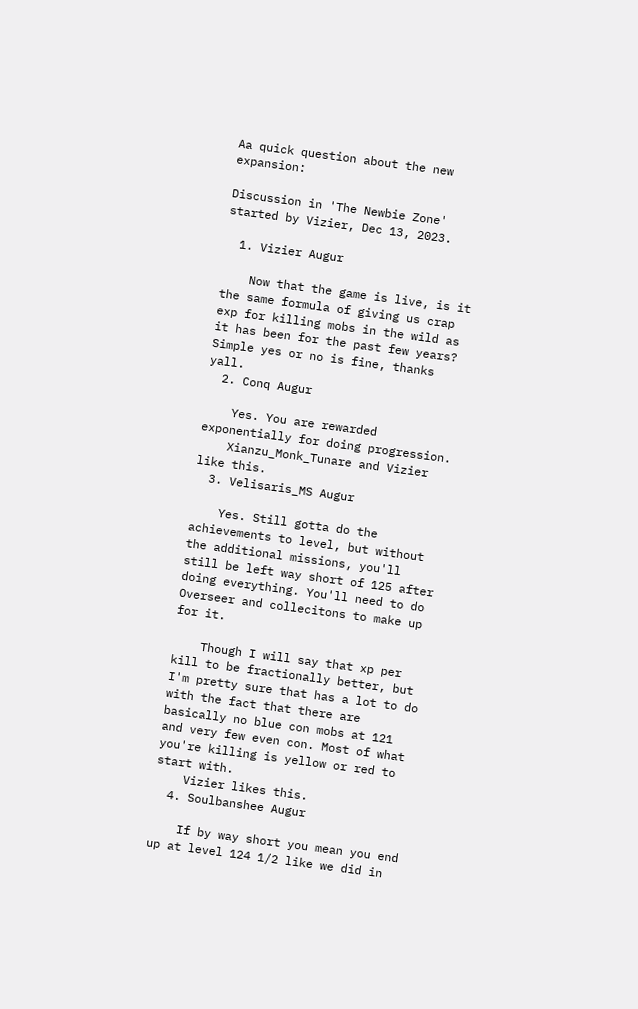Aa quick question about the new expansion:

Discussion in 'The Newbie Zone' started by Vizier, Dec 13, 2023.

  1. Vizier Augur

    Now that the game is live, is it the same formula of giving us crap exp for killing mobs in the wild as it has been for the past few years? Simple yes or no is fine, thanks yall.
  2. Conq Augur

    Yes. You are rewarded exponentially for doing progression.
    Xianzu_Monk_Tunare and Vizier like this.
  3. Velisaris_MS Augur

    Yes. Still gotta do the achievements to level, but without the additional missions, you'll still be left way short of 125 after doing everything. You'll need to do Overseer and collecitons to make up for it.

    Though I will say that xp per kill to be fractionally better, but I'm pretty sure that has a lot to do with the fact that there are basically no blue con mobs at 121 and very few even con. Most of what you're killing is yellow or red to start with.
    Vizier likes this.
  4. Soulbanshee Augur

    If by way short you mean you end up at level 124 1/2 like we did in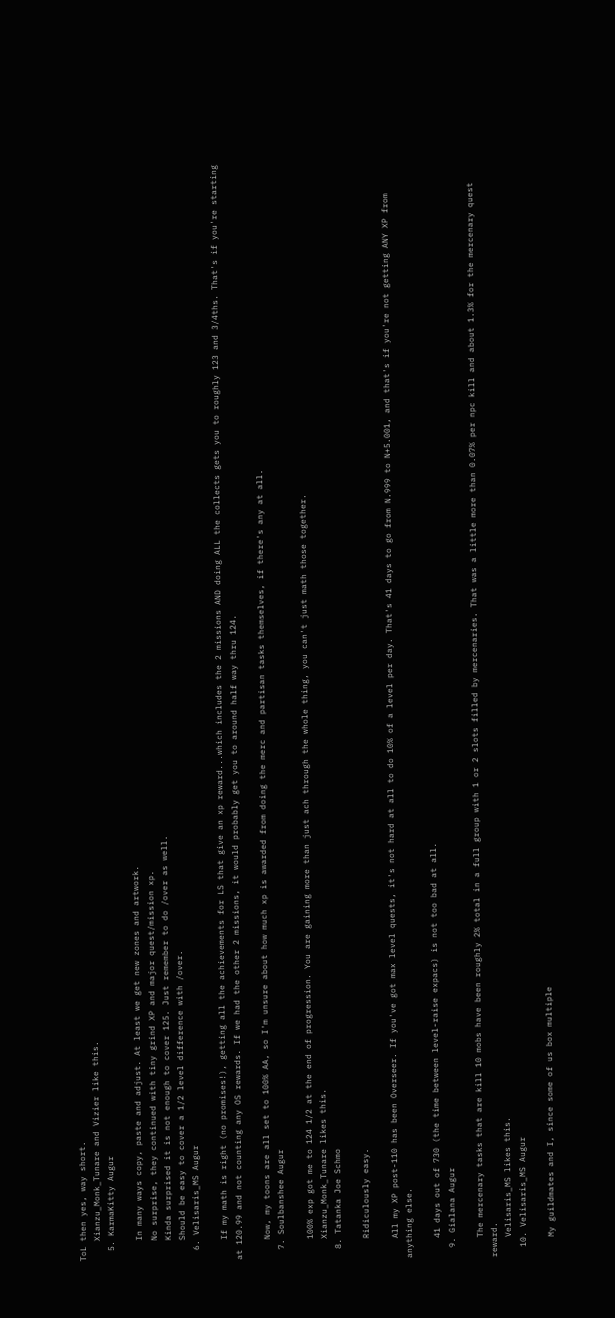ToL then yes, way short.
    Xianzu_Monk_Tunare and Vizier like this.
  5. KarmaKitty Augur

    In many ways copy, paste and adjust. At least we get new zones and artwork.
    No surprise, they continued with tiny grind XP and major quest/mission xp.
    Kinda surprised it is not enough to cover 125. Just remember to do /over as well.
    Should be easy to cover a 1/2 level difference with /over.
  6. Velisaris_MS Augur

    If my math is right (no promises!), getting all the achievements for LS that give an xp reward...which includes the 2 missions AND doing ALL the collects gets you to roughly 123 and 3/4ths. That's if you're starting at 120.99 and not counting any OS rewards. If we had the other 2 missions, it would probably get you to around half way thru 124.

    Now, my toons are all set to 100% AA, so I'm unsure about how much xp is awarded from doing the merc and partisan tasks themselves, if there's any at all.
  7. Soulbanshee Augur

    100% exp got me to 124 1/2 at the end of progression. You are gaining more than just ach through the whole thing, you can't just math those together.
    Xianzu_Monk_Tunare likes this.
  8. Tatanka Joe Schmo

    Ridiculously easy.

    All my XP post-110 has been Overseer. If you've got max level quests, it's not hard at all to do 10% of a level per day. That's 41 days to go from N.999 to N+5.001, and that's if you're not getting ANY XP from anything else.

    41 days out of 730 (the time between level-raise expacs) is not too bad at all.
  9. Gialana Augur

    The mercenary tasks that are kill 10 mobs have been roughly 2% total in a full group with 1 or 2 slots filled by mercenaries. That was a little more than 0.07% per npc kill and about 1.3% for the mercenary quest reward.
    Velisaris_MS likes this.
  10. Velisaris_MS Augur

    My guildmates and I, since some of us box multiple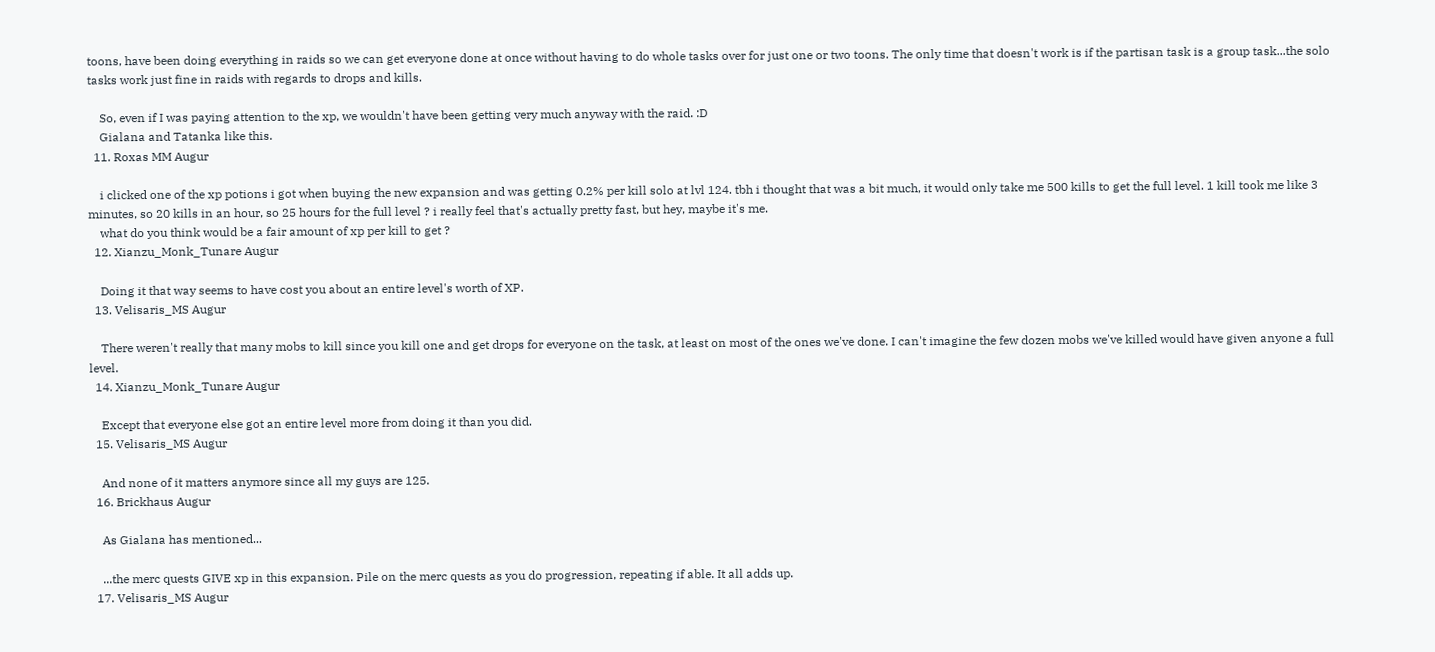toons, have been doing everything in raids so we can get everyone done at once without having to do whole tasks over for just one or two toons. The only time that doesn't work is if the partisan task is a group task...the solo tasks work just fine in raids with regards to drops and kills.

    So, even if I was paying attention to the xp, we wouldn't have been getting very much anyway with the raid. :D
    Gialana and Tatanka like this.
  11. Roxas MM Augur

    i clicked one of the xp potions i got when buying the new expansion and was getting 0.2% per kill solo at lvl 124. tbh i thought that was a bit much, it would only take me 500 kills to get the full level. 1 kill took me like 3 minutes, so 20 kills in an hour, so 25 hours for the full level ? i really feel that's actually pretty fast, but hey, maybe it's me.
    what do you think would be a fair amount of xp per kill to get ?
  12. Xianzu_Monk_Tunare Augur

    Doing it that way seems to have cost you about an entire level's worth of XP.
  13. Velisaris_MS Augur

    There weren't really that many mobs to kill since you kill one and get drops for everyone on the task, at least on most of the ones we've done. I can't imagine the few dozen mobs we've killed would have given anyone a full level.
  14. Xianzu_Monk_Tunare Augur

    Except that everyone else got an entire level more from doing it than you did.
  15. Velisaris_MS Augur

    And none of it matters anymore since all my guys are 125.
  16. Brickhaus Augur

    As Gialana has mentioned...

    ...the merc quests GIVE xp in this expansion. Pile on the merc quests as you do progression, repeating if able. It all adds up.
  17. Velisaris_MS Augur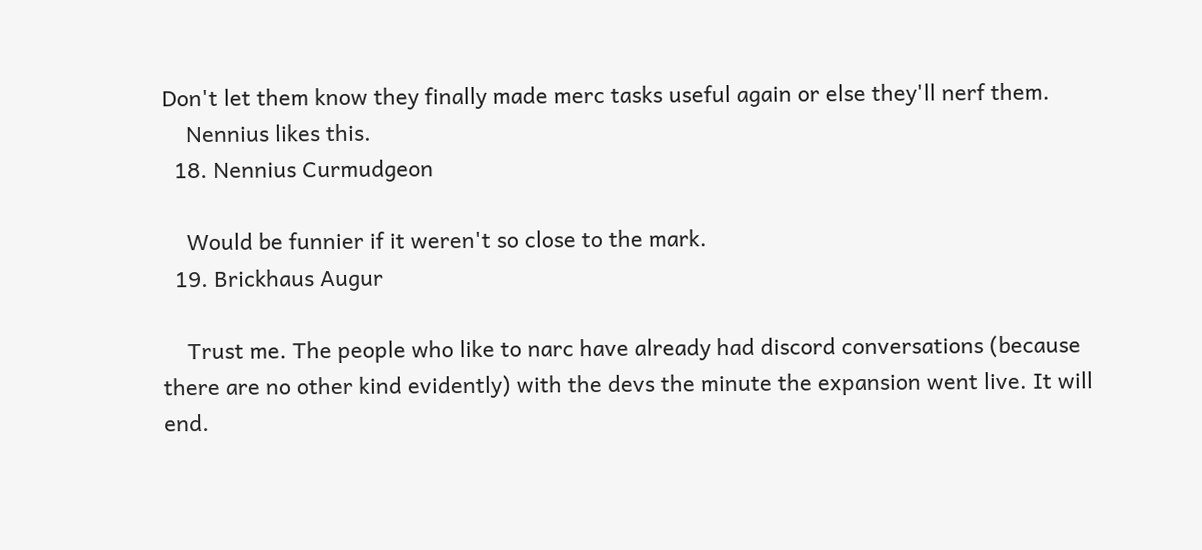Don't let them know they finally made merc tasks useful again or else they'll nerf them.
    Nennius likes this.
  18. Nennius Curmudgeon

    Would be funnier if it weren't so close to the mark.
  19. Brickhaus Augur

    Trust me. The people who like to narc have already had discord conversations (because there are no other kind evidently) with the devs the minute the expansion went live. It will end.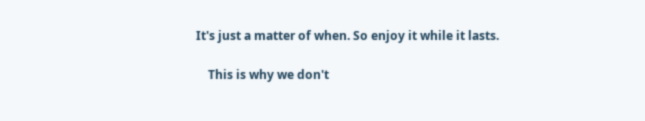It's just a matter of when. So enjoy it while it lasts.

    This is why we don't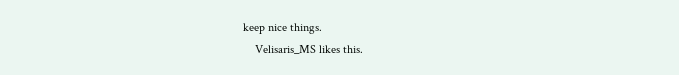keep nice things.
    Velisaris_MS likes this.